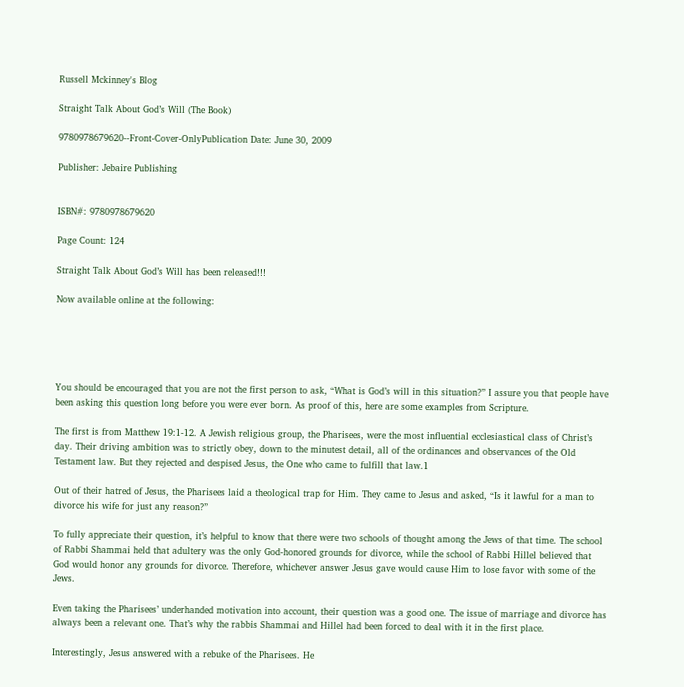Russell Mckinney's Blog

Straight Talk About God’s Will (The Book)

9780978679620--Front-Cover-OnlyPublication Date: June 30, 2009

Publisher: Jebaire Publishing


ISBN#: 9780978679620

Page Count: 124

Straight Talk About God’s Will has been released!!!

Now available online at the following:





You should be encouraged that you are not the first person to ask, “What is God’s will in this situation?” I assure you that people have been asking this question long before you were ever born. As proof of this, here are some examples from Scripture.

The first is from Matthew 19:1-12. A Jewish religious group, the Pharisees, were the most influential ecclesiastical class of Christ’s day. Their driving ambition was to strictly obey, down to the minutest detail, all of the ordinances and observances of the Old Testament law. But they rejected and despised Jesus, the One who came to fulfill that law.1

Out of their hatred of Jesus, the Pharisees laid a theological trap for Him. They came to Jesus and asked, “Is it lawful for a man to divorce his wife for just any reason?”

To fully appreciate their question, it’s helpful to know that there were two schools of thought among the Jews of that time. The school of Rabbi Shammai held that adultery was the only God-honored grounds for divorce, while the school of Rabbi Hillel believed that God would honor any grounds for divorce. Therefore, whichever answer Jesus gave would cause Him to lose favor with some of the Jews.

Even taking the Pharisees’ underhanded motivation into account, their question was a good one. The issue of marriage and divorce has always been a relevant one. That’s why the rabbis Shammai and Hillel had been forced to deal with it in the first place.

Interestingly, Jesus answered with a rebuke of the Pharisees. He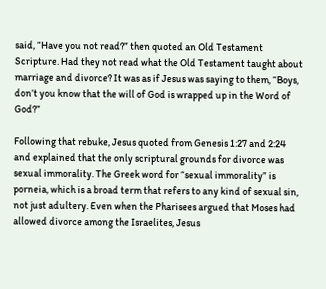said, “Have you not read?” then quoted an Old Testament Scripture. Had they not read what the Old Testament taught about marriage and divorce? It was as if Jesus was saying to them, “Boys, don’t you know that the will of God is wrapped up in the Word of God?”

Following that rebuke, Jesus quoted from Genesis 1:27 and 2:24 and explained that the only scriptural grounds for divorce was sexual immorality. The Greek word for “sexual immorality” is porneia, which is a broad term that refers to any kind of sexual sin, not just adultery. Even when the Pharisees argued that Moses had allowed divorce among the Israelites, Jesus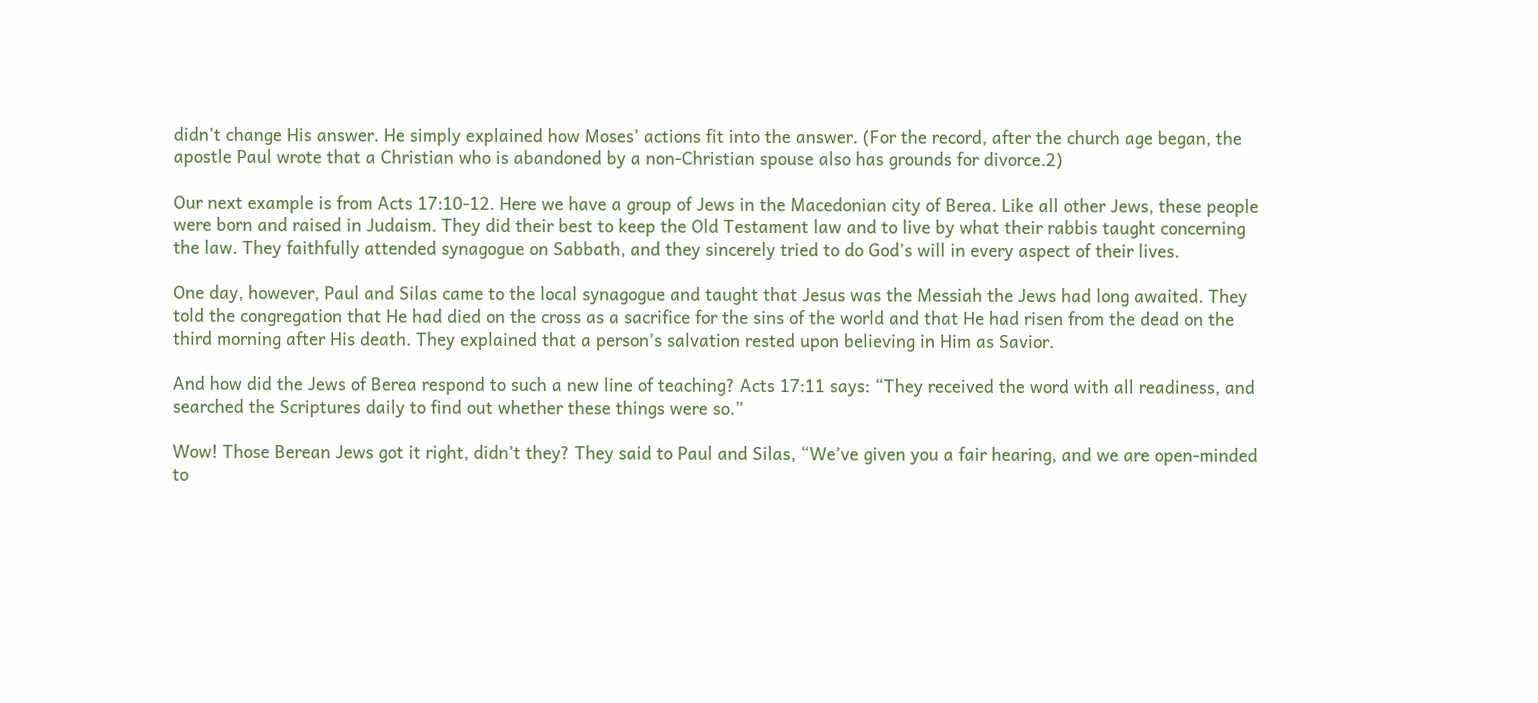didn’t change His answer. He simply explained how Moses’ actions fit into the answer. (For the record, after the church age began, the apostle Paul wrote that a Christian who is abandoned by a non-Christian spouse also has grounds for divorce.2)

Our next example is from Acts 17:10-12. Here we have a group of Jews in the Macedonian city of Berea. Like all other Jews, these people were born and raised in Judaism. They did their best to keep the Old Testament law and to live by what their rabbis taught concerning the law. They faithfully attended synagogue on Sabbath, and they sincerely tried to do God’s will in every aspect of their lives.

One day, however, Paul and Silas came to the local synagogue and taught that Jesus was the Messiah the Jews had long awaited. They told the congregation that He had died on the cross as a sacrifice for the sins of the world and that He had risen from the dead on the third morning after His death. They explained that a person’s salvation rested upon believing in Him as Savior.

And how did the Jews of Berea respond to such a new line of teaching? Acts 17:11 says: “They received the word with all readiness, and searched the Scriptures daily to find out whether these things were so.”

Wow! Those Berean Jews got it right, didn’t they? They said to Paul and Silas, “We’ve given you a fair hearing, and we are open-minded to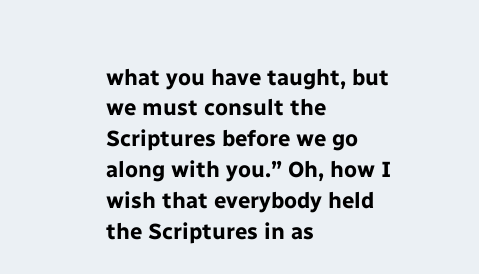what you have taught, but we must consult the Scriptures before we go along with you.” Oh, how I wish that everybody held the Scriptures in as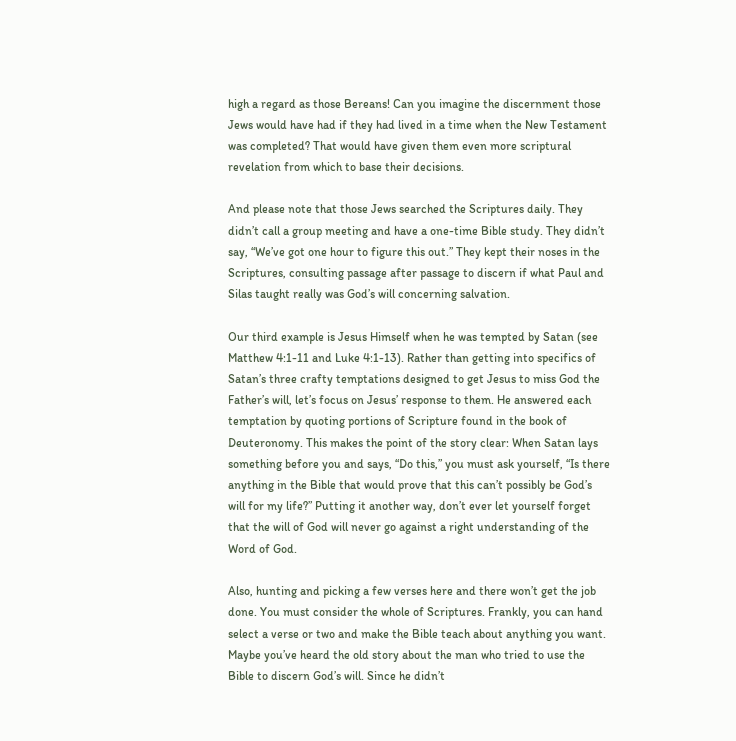high a regard as those Bereans! Can you imagine the discernment those Jews would have had if they had lived in a time when the New Testament was completed? That would have given them even more scriptural revelation from which to base their decisions.

And please note that those Jews searched the Scriptures daily. They didn’t call a group meeting and have a one-time Bible study. They didn’t say, “We’ve got one hour to figure this out.” They kept their noses in the Scriptures, consulting passage after passage to discern if what Paul and Silas taught really was God’s will concerning salvation.

Our third example is Jesus Himself when he was tempted by Satan (see Matthew 4:1-11 and Luke 4:1-13). Rather than getting into specifics of Satan’s three crafty temptations designed to get Jesus to miss God the Father’s will, let’s focus on Jesus’ response to them. He answered each temptation by quoting portions of Scripture found in the book of Deuteronomy. This makes the point of the story clear: When Satan lays something before you and says, “Do this,” you must ask yourself, “Is there anything in the Bible that would prove that this can’t possibly be God’s will for my life?” Putting it another way, don’t ever let yourself forget that the will of God will never go against a right understanding of the Word of God.

Also, hunting and picking a few verses here and there won’t get the job done. You must consider the whole of Scriptures. Frankly, you can hand select a verse or two and make the Bible teach about anything you want. Maybe you’ve heard the old story about the man who tried to use the Bible to discern God’s will. Since he didn’t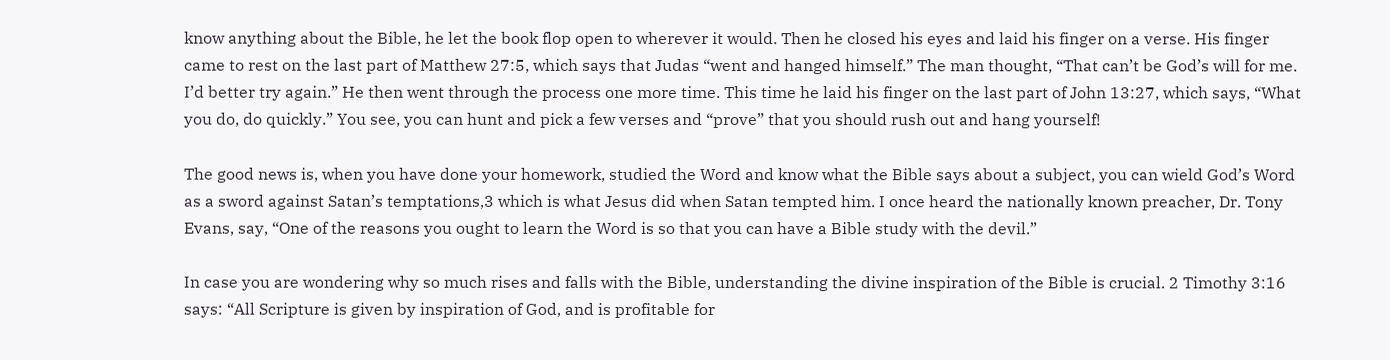know anything about the Bible, he let the book flop open to wherever it would. Then he closed his eyes and laid his finger on a verse. His finger came to rest on the last part of Matthew 27:5, which says that Judas “went and hanged himself.” The man thought, “That can’t be God’s will for me. I’d better try again.” He then went through the process one more time. This time he laid his finger on the last part of John 13:27, which says, “What you do, do quickly.” You see, you can hunt and pick a few verses and “prove” that you should rush out and hang yourself!

The good news is, when you have done your homework, studied the Word and know what the Bible says about a subject, you can wield God’s Word as a sword against Satan’s temptations,3 which is what Jesus did when Satan tempted him. I once heard the nationally known preacher, Dr. Tony Evans, say, “One of the reasons you ought to learn the Word is so that you can have a Bible study with the devil.”

In case you are wondering why so much rises and falls with the Bible, understanding the divine inspiration of the Bible is crucial. 2 Timothy 3:16 says: “All Scripture is given by inspiration of God, and is profitable for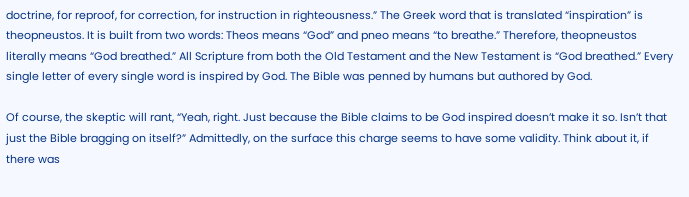doctrine, for reproof, for correction, for instruction in righteousness.” The Greek word that is translated “inspiration” is theopneustos. It is built from two words: Theos means “God” and pneo means “to breathe.” Therefore, theopneustos literally means “God breathed.” All Scripture from both the Old Testament and the New Testament is “God breathed.” Every single letter of every single word is inspired by God. The Bible was penned by humans but authored by God.

Of course, the skeptic will rant, “Yeah, right. Just because the Bible claims to be God inspired doesn’t make it so. Isn’t that just the Bible bragging on itself?” Admittedly, on the surface this charge seems to have some validity. Think about it, if there was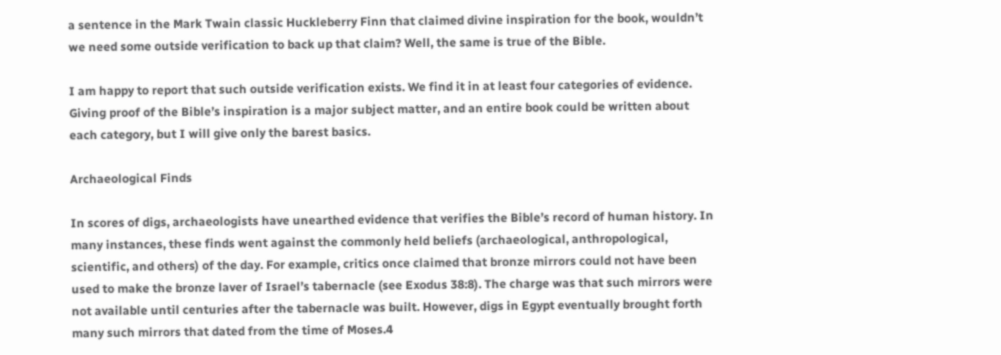a sentence in the Mark Twain classic Huckleberry Finn that claimed divine inspiration for the book, wouldn’t we need some outside verification to back up that claim? Well, the same is true of the Bible.

I am happy to report that such outside verification exists. We find it in at least four categories of evidence. Giving proof of the Bible’s inspiration is a major subject matter, and an entire book could be written about each category, but I will give only the barest basics.

Archaeological Finds

In scores of digs, archaeologists have unearthed evidence that verifies the Bible’s record of human history. In many instances, these finds went against the commonly held beliefs (archaeological, anthropological, scientific, and others) of the day. For example, critics once claimed that bronze mirrors could not have been used to make the bronze laver of Israel’s tabernacle (see Exodus 38:8). The charge was that such mirrors were not available until centuries after the tabernacle was built. However, digs in Egypt eventually brought forth many such mirrors that dated from the time of Moses.4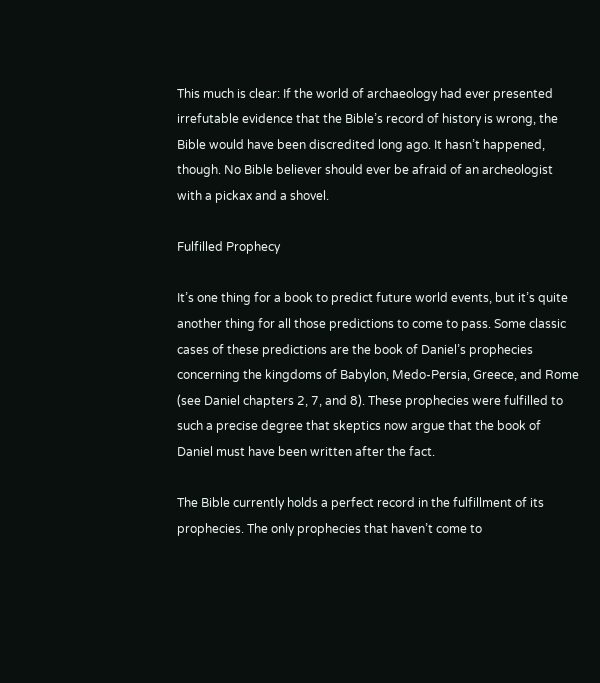This much is clear: If the world of archaeology had ever presented irrefutable evidence that the Bible’s record of history is wrong, the Bible would have been discredited long ago. It hasn’t happened, though. No Bible believer should ever be afraid of an archeologist with a pickax and a shovel.

Fulfilled Prophecy

It’s one thing for a book to predict future world events, but it’s quite another thing for all those predictions to come to pass. Some classic cases of these predictions are the book of Daniel’s prophecies concerning the kingdoms of Babylon, Medo-Persia, Greece, and Rome (see Daniel chapters 2, 7, and 8). These prophecies were fulfilled to such a precise degree that skeptics now argue that the book of Daniel must have been written after the fact.

The Bible currently holds a perfect record in the fulfillment of its prophecies. The only prophecies that haven’t come to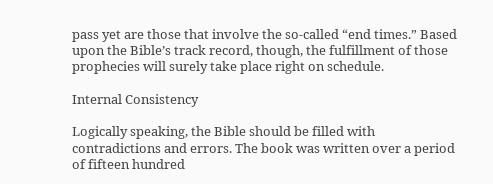pass yet are those that involve the so-called “end times.” Based upon the Bible’s track record, though, the fulfillment of those prophecies will surely take place right on schedule.

Internal Consistency

Logically speaking, the Bible should be filled with contradictions and errors. The book was written over a period of fifteen hundred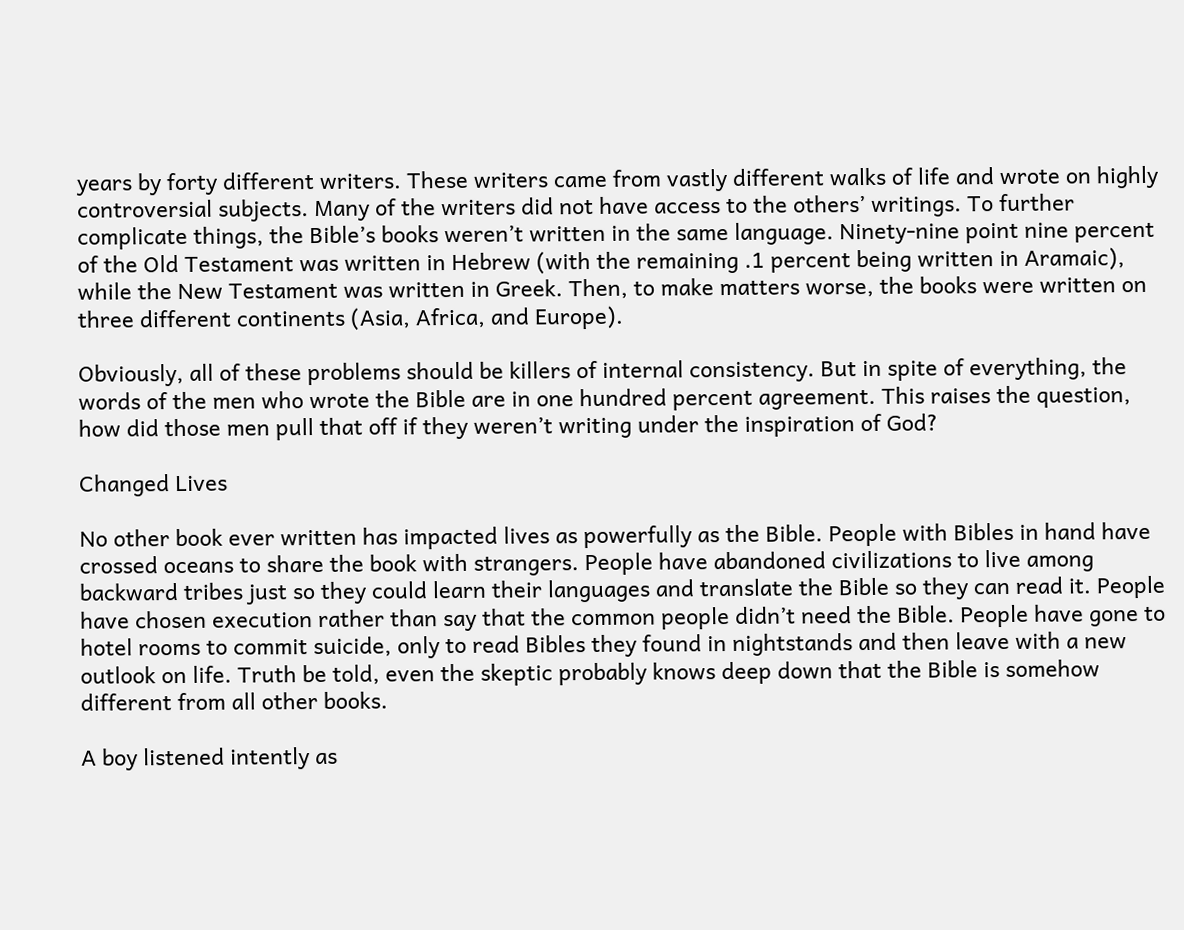years by forty different writers. These writers came from vastly different walks of life and wrote on highly controversial subjects. Many of the writers did not have access to the others’ writings. To further complicate things, the Bible’s books weren’t written in the same language. Ninety-nine point nine percent of the Old Testament was written in Hebrew (with the remaining .1 percent being written in Aramaic), while the New Testament was written in Greek. Then, to make matters worse, the books were written on three different continents (Asia, Africa, and Europe).

Obviously, all of these problems should be killers of internal consistency. But in spite of everything, the words of the men who wrote the Bible are in one hundred percent agreement. This raises the question, how did those men pull that off if they weren’t writing under the inspiration of God?

Changed Lives

No other book ever written has impacted lives as powerfully as the Bible. People with Bibles in hand have crossed oceans to share the book with strangers. People have abandoned civilizations to live among backward tribes just so they could learn their languages and translate the Bible so they can read it. People have chosen execution rather than say that the common people didn’t need the Bible. People have gone to hotel rooms to commit suicide, only to read Bibles they found in nightstands and then leave with a new outlook on life. Truth be told, even the skeptic probably knows deep down that the Bible is somehow different from all other books.

A boy listened intently as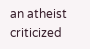an atheist criticized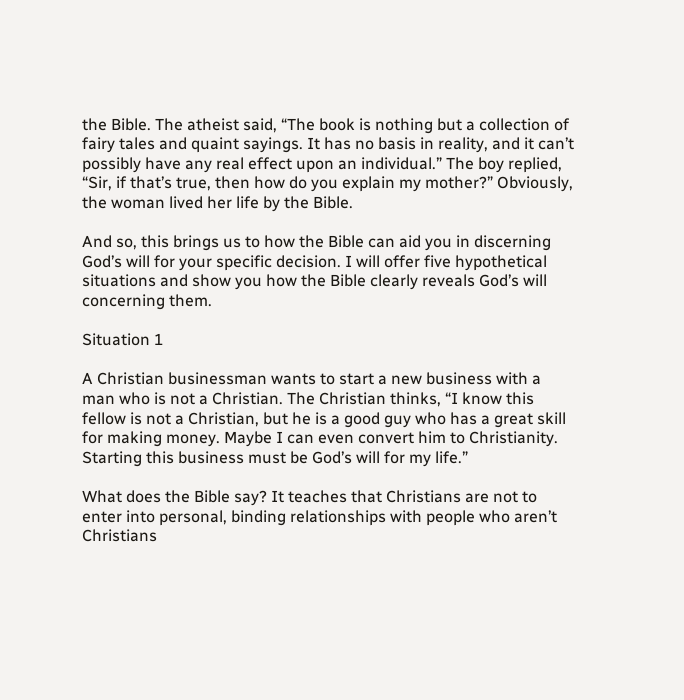the Bible. The atheist said, “The book is nothing but a collection of fairy tales and quaint sayings. It has no basis in reality, and it can’t possibly have any real effect upon an individual.” The boy replied, “Sir, if that’s true, then how do you explain my mother?” Obviously, the woman lived her life by the Bible.

And so, this brings us to how the Bible can aid you in discerning God’s will for your specific decision. I will offer five hypothetical situations and show you how the Bible clearly reveals God’s will concerning them.

Situation 1

A Christian businessman wants to start a new business with a man who is not a Christian. The Christian thinks, “I know this fellow is not a Christian, but he is a good guy who has a great skill for making money. Maybe I can even convert him to Christianity. Starting this business must be God’s will for my life.”

What does the Bible say? It teaches that Christians are not to enter into personal, binding relationships with people who aren’t Christians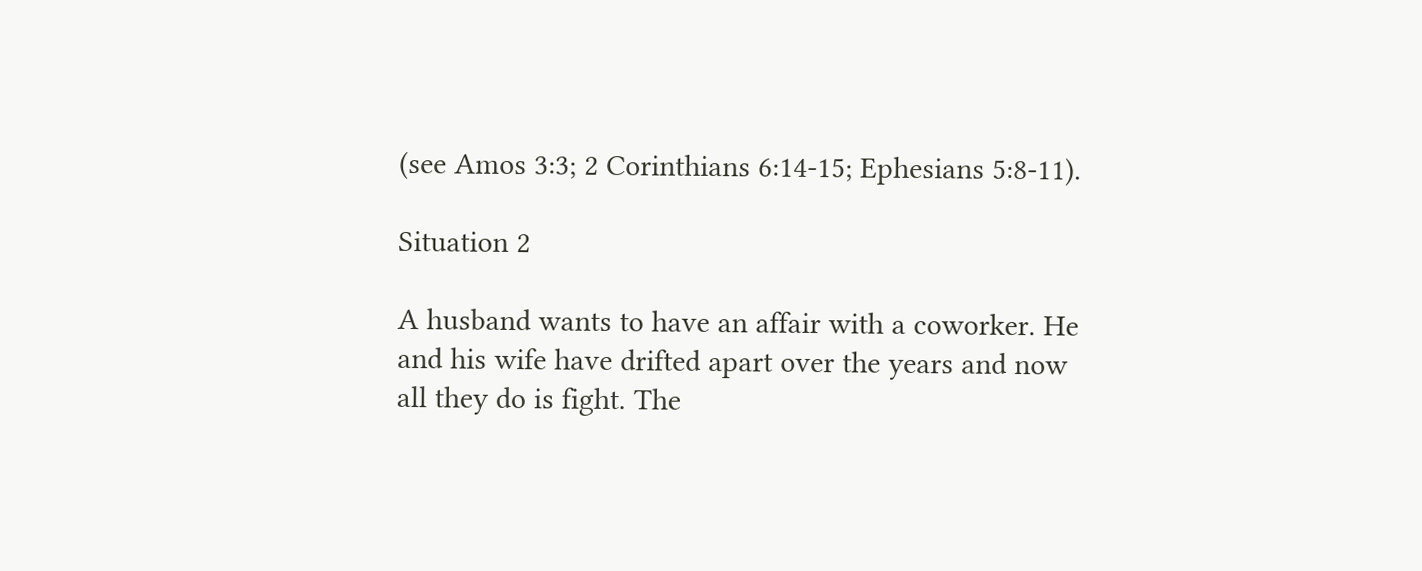(see Amos 3:3; 2 Corinthians 6:14-15; Ephesians 5:8-11).

Situation 2

A husband wants to have an affair with a coworker. He and his wife have drifted apart over the years and now all they do is fight. The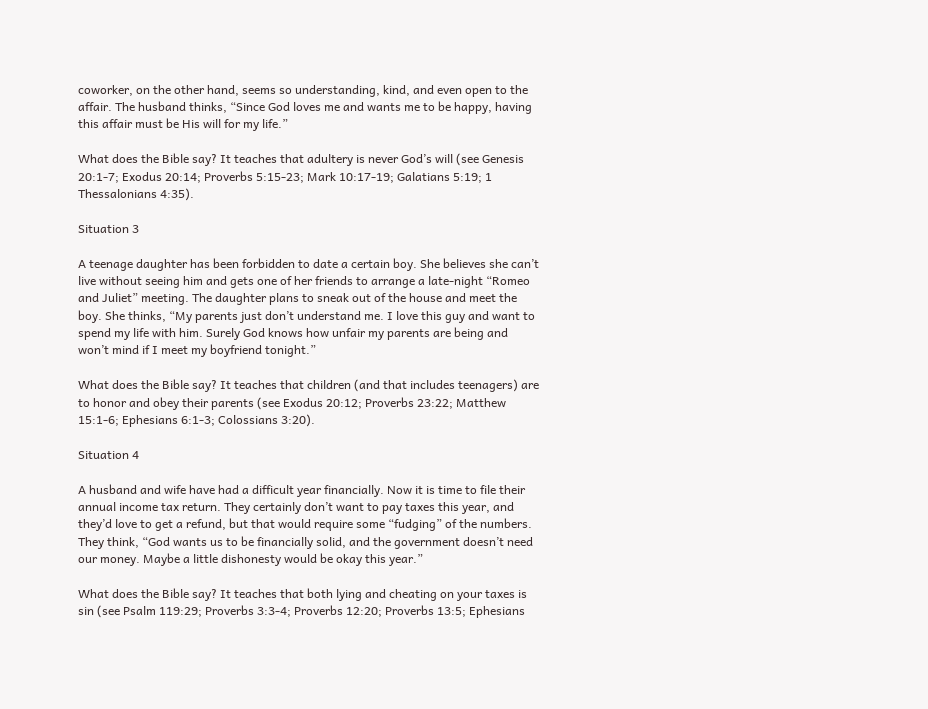coworker, on the other hand, seems so understanding, kind, and even open to the affair. The husband thinks, “Since God loves me and wants me to be happy, having this affair must be His will for my life.”

What does the Bible say? It teaches that adultery is never God’s will (see Genesis 20:1-7; Exodus 20:14; Proverbs 5:15-23; Mark 10:17-19; Galatians 5:19; 1 Thessalonians 4:35).

Situation 3

A teenage daughter has been forbidden to date a certain boy. She believes she can’t live without seeing him and gets one of her friends to arrange a late-night “Romeo and Juliet” meeting. The daughter plans to sneak out of the house and meet the boy. She thinks, “My parents just don’t understand me. I love this guy and want to spend my life with him. Surely God knows how unfair my parents are being and won’t mind if I meet my boyfriend tonight.”

What does the Bible say? It teaches that children (and that includes teenagers) are to honor and obey their parents (see Exodus 20:12; Proverbs 23:22; Matthew 15:1-6; Ephesians 6:1-3; Colossians 3:20).

Situation 4

A husband and wife have had a difficult year financially. Now it is time to file their annual income tax return. They certainly don’t want to pay taxes this year, and they’d love to get a refund, but that would require some “fudging” of the numbers. They think, “God wants us to be financially solid, and the government doesn’t need our money. Maybe a little dishonesty would be okay this year.”

What does the Bible say? It teaches that both lying and cheating on your taxes is sin (see Psalm 119:29; Proverbs 3:3-4; Proverbs 12:20; Proverbs 13:5; Ephesians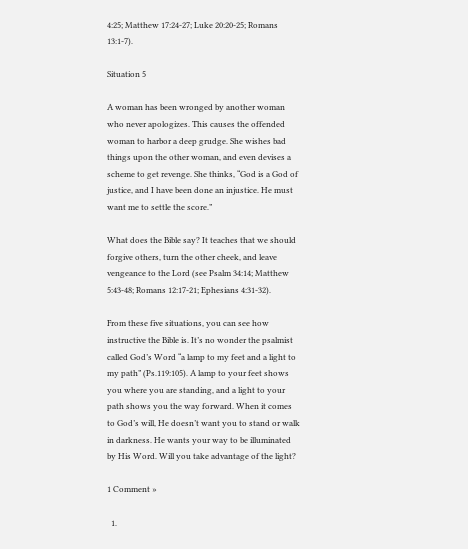4:25; Matthew 17:24-27; Luke 20:20-25; Romans 13:1-7).

Situation 5

A woman has been wronged by another woman who never apologizes. This causes the offended woman to harbor a deep grudge. She wishes bad things upon the other woman, and even devises a scheme to get revenge. She thinks, “God is a God of justice, and I have been done an injustice. He must want me to settle the score.”

What does the Bible say? It teaches that we should forgive others, turn the other cheek, and leave vengeance to the Lord (see Psalm 34:14; Matthew 5:43-48; Romans 12:17-21; Ephesians 4:31-32).

From these five situations, you can see how instructive the Bible is. It’s no wonder the psalmist called God’s Word “a lamp to my feet and a light to my path” (Ps.119:105). A lamp to your feet shows you where you are standing, and a light to your path shows you the way forward. When it comes to God’s will, He doesn’t want you to stand or walk in darkness. He wants your way to be illuminated by His Word. Will you take advantage of the light?

1 Comment »

  1.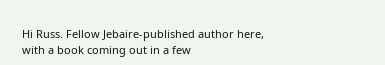Hi Russ. Fellow Jebaire-published author here, with a book coming out in a few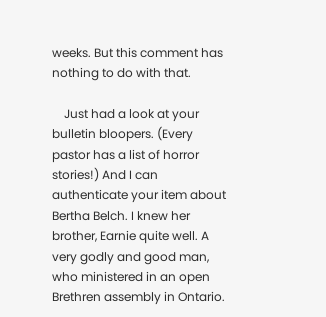weeks. But this comment has nothing to do with that.

    Just had a look at your bulletin bloopers. (Every pastor has a list of horror stories!) And I can authenticate your item about Bertha Belch. I knew her brother, Earnie quite well. A very godly and good man, who ministered in an open Brethren assembly in Ontario.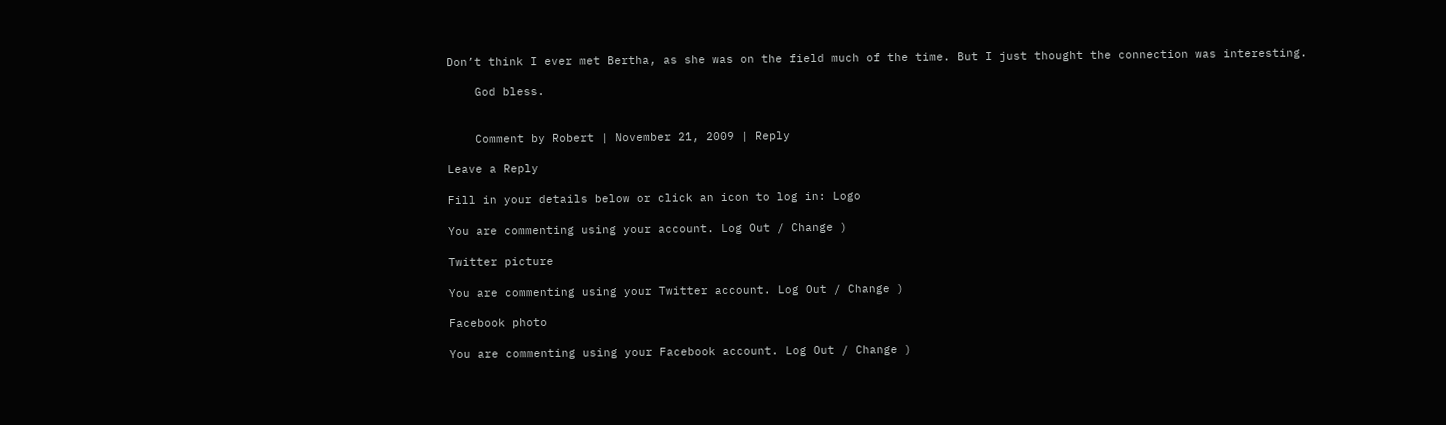Don’t think I ever met Bertha, as she was on the field much of the time. But I just thought the connection was interesting.

    God bless.


    Comment by Robert | November 21, 2009 | Reply

Leave a Reply

Fill in your details below or click an icon to log in: Logo

You are commenting using your account. Log Out / Change )

Twitter picture

You are commenting using your Twitter account. Log Out / Change )

Facebook photo

You are commenting using your Facebook account. Log Out / Change )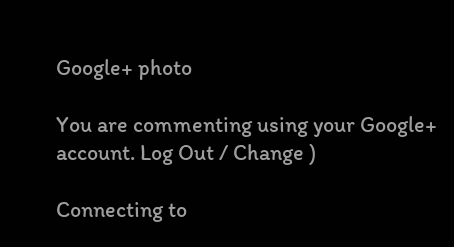Google+ photo

You are commenting using your Google+ account. Log Out / Change )

Connecting to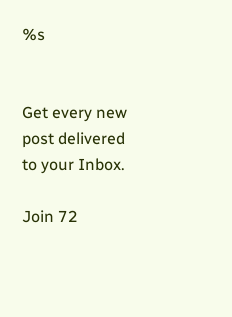%s


Get every new post delivered to your Inbox.

Join 72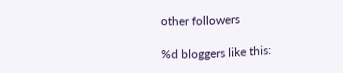other followers

%d bloggers like this: